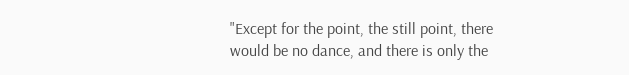"Except for the point, the still point, there would be no dance, and there is only the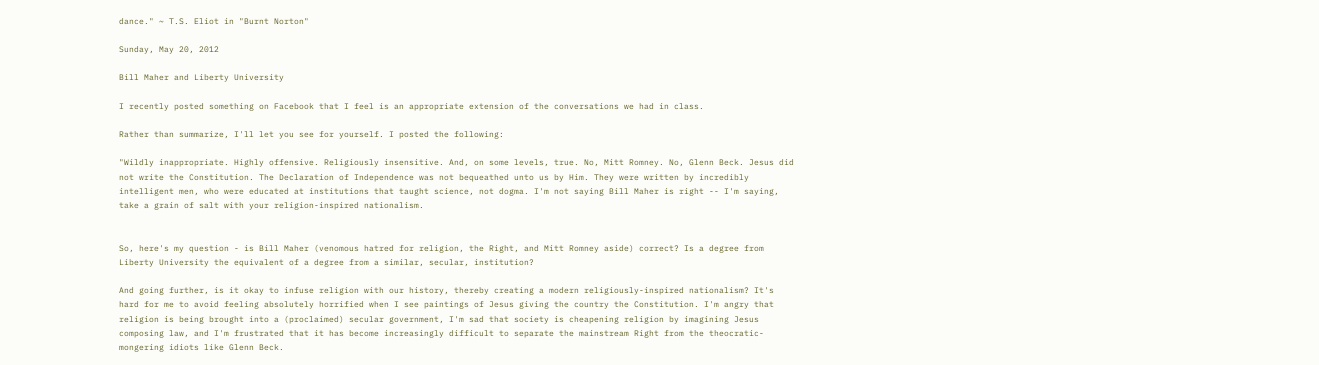dance." ~ T.S. Eliot in "Burnt Norton"

Sunday, May 20, 2012

Bill Maher and Liberty University

I recently posted something on Facebook that I feel is an appropriate extension of the conversations we had in class.

Rather than summarize, I'll let you see for yourself. I posted the following:

"Wildly inappropriate. Highly offensive. Religiously insensitive. And, on some levels, true. No, Mitt Romney. No, Glenn Beck. Jesus did not write the Constitution. The Declaration of Independence was not bequeathed unto us by Him. They were written by incredibly intelligent men, who were educated at institutions that taught science, not dogma. I'm not saying Bill Maher is right -- I'm saying, take a grain of salt with your religion-inspired nationalism.


So, here's my question - is Bill Maher (venomous hatred for religion, the Right, and Mitt Romney aside) correct? Is a degree from Liberty University the equivalent of a degree from a similar, secular, institution?

And going further, is it okay to infuse religion with our history, thereby creating a modern religiously-inspired nationalism? It's hard for me to avoid feeling absolutely horrified when I see paintings of Jesus giving the country the Constitution. I'm angry that religion is being brought into a (proclaimed) secular government, I'm sad that society is cheapening religion by imagining Jesus composing law, and I'm frustrated that it has become increasingly difficult to separate the mainstream Right from the theocratic-mongering idiots like Glenn Beck.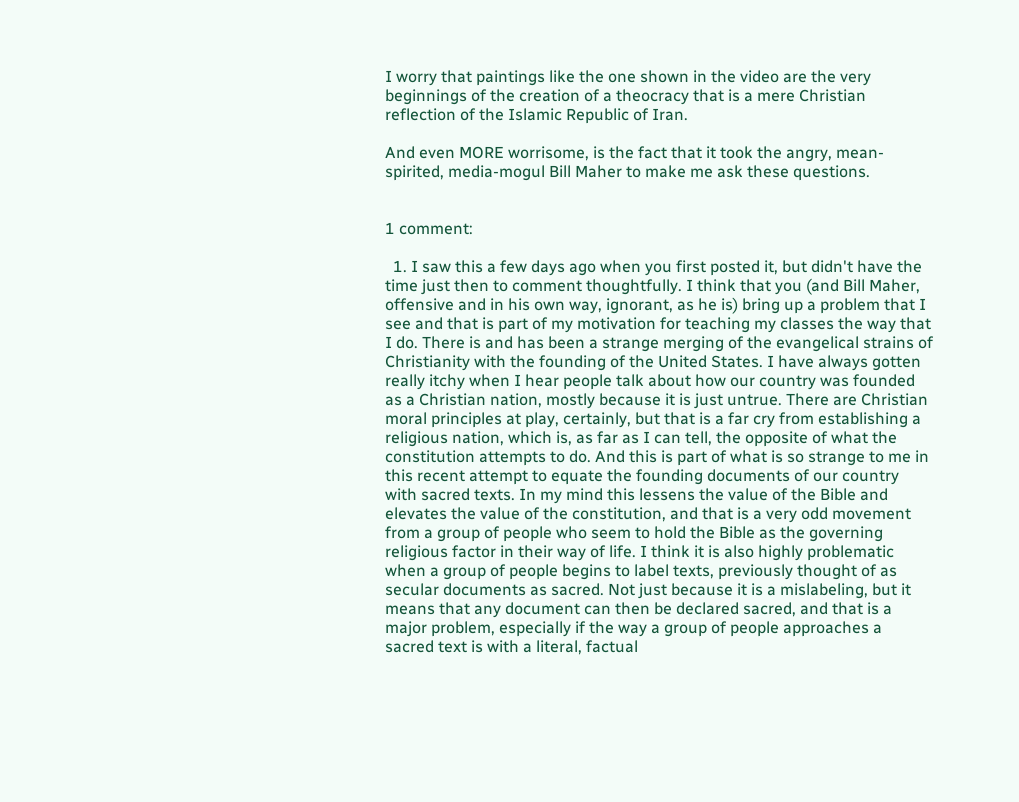I worry that paintings like the one shown in the video are the very beginnings of the creation of a theocracy that is a mere Christian reflection of the Islamic Republic of Iran.

And even MORE worrisome, is the fact that it took the angry, mean-spirited, media-mogul Bill Maher to make me ask these questions.


1 comment:

  1. I saw this a few days ago when you first posted it, but didn't have the time just then to comment thoughtfully. I think that you (and Bill Maher, offensive and in his own way, ignorant, as he is) bring up a problem that I see and that is part of my motivation for teaching my classes the way that I do. There is and has been a strange merging of the evangelical strains of Christianity with the founding of the United States. I have always gotten really itchy when I hear people talk about how our country was founded as a Christian nation, mostly because it is just untrue. There are Christian moral principles at play, certainly, but that is a far cry from establishing a religious nation, which is, as far as I can tell, the opposite of what the constitution attempts to do. And this is part of what is so strange to me in this recent attempt to equate the founding documents of our country with sacred texts. In my mind this lessens the value of the Bible and elevates the value of the constitution, and that is a very odd movement from a group of people who seem to hold the Bible as the governing religious factor in their way of life. I think it is also highly problematic when a group of people begins to label texts, previously thought of as secular documents as sacred. Not just because it is a mislabeling, but it means that any document can then be declared sacred, and that is a major problem, especially if the way a group of people approaches a sacred text is with a literal, factual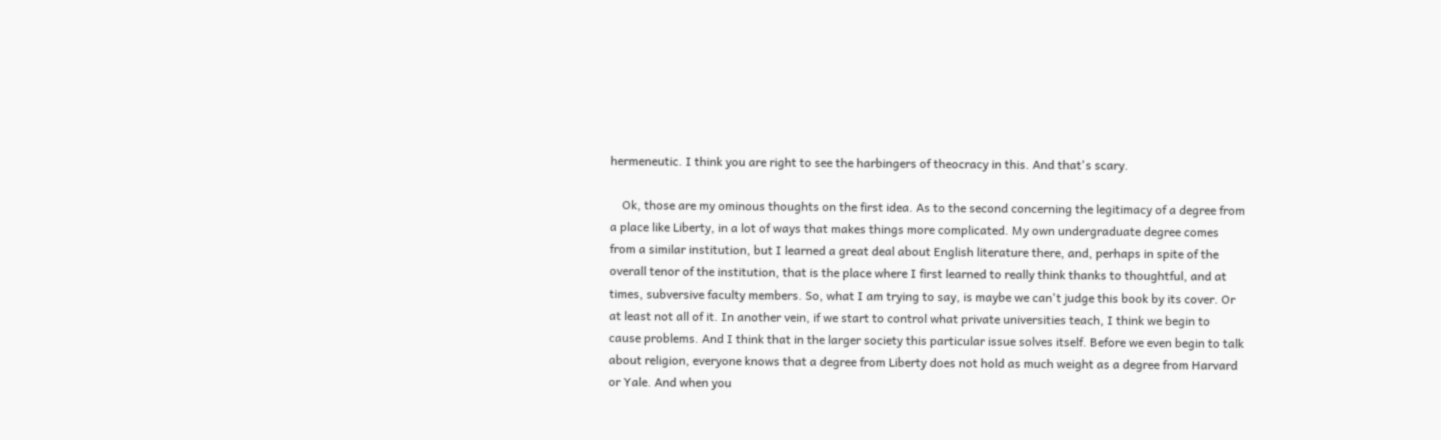hermeneutic. I think you are right to see the harbingers of theocracy in this. And that's scary.

    Ok, those are my ominous thoughts on the first idea. As to the second concerning the legitimacy of a degree from a place like Liberty, in a lot of ways that makes things more complicated. My own undergraduate degree comes from a similar institution, but I learned a great deal about English literature there, and, perhaps in spite of the overall tenor of the institution, that is the place where I first learned to really think thanks to thoughtful, and at times, subversive faculty members. So, what I am trying to say, is maybe we can't judge this book by its cover. Or at least not all of it. In another vein, if we start to control what private universities teach, I think we begin to cause problems. And I think that in the larger society this particular issue solves itself. Before we even begin to talk about religion, everyone knows that a degree from Liberty does not hold as much weight as a degree from Harvard or Yale. And when you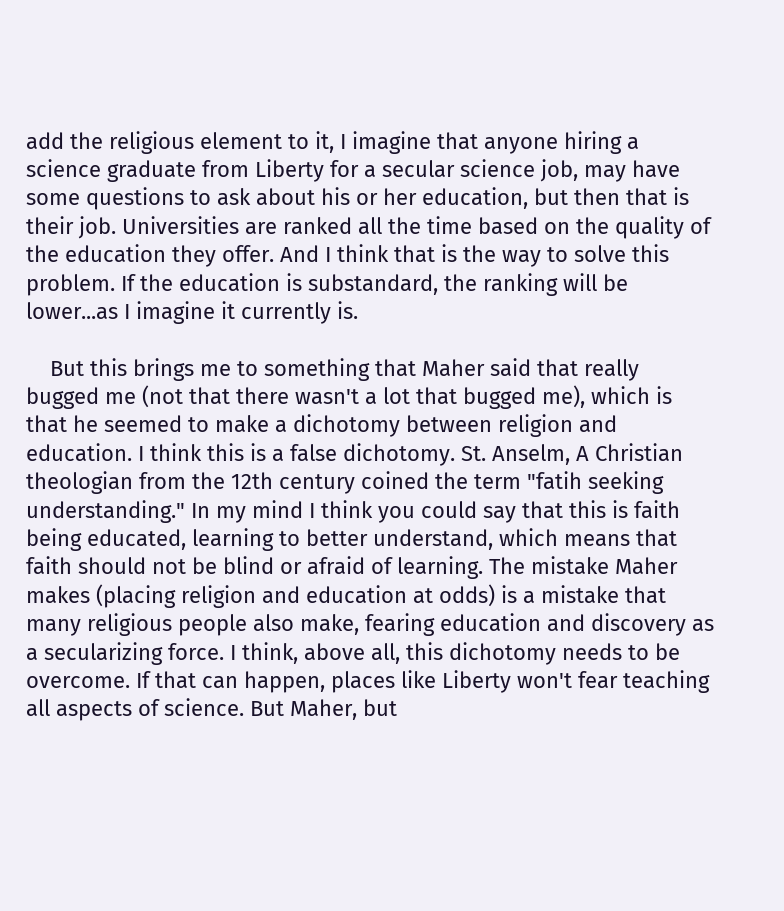add the religious element to it, I imagine that anyone hiring a science graduate from Liberty for a secular science job, may have some questions to ask about his or her education, but then that is their job. Universities are ranked all the time based on the quality of the education they offer. And I think that is the way to solve this problem. If the education is substandard, the ranking will be lower...as I imagine it currently is.

    But this brings me to something that Maher said that really bugged me (not that there wasn't a lot that bugged me), which is that he seemed to make a dichotomy between religion and education. I think this is a false dichotomy. St. Anselm, A Christian theologian from the 12th century coined the term "fatih seeking understanding." In my mind I think you could say that this is faith being educated, learning to better understand, which means that faith should not be blind or afraid of learning. The mistake Maher makes (placing religion and education at odds) is a mistake that many religious people also make, fearing education and discovery as a secularizing force. I think, above all, this dichotomy needs to be overcome. If that can happen, places like Liberty won't fear teaching all aspects of science. But Maher, but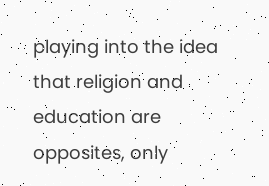playing into the idea that religion and education are opposites, only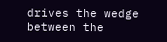drives the wedge between the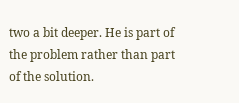two a bit deeper. He is part of the problem rather than part of the solution.